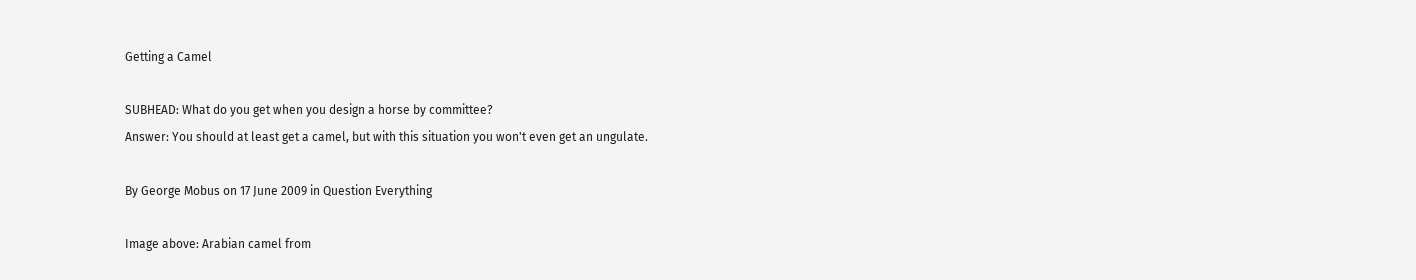Getting a Camel

SUBHEAD: What do you get when you design a horse by committee?
Answer: You should at least get a camel, but with this situation you won't even get an ungulate.

By George Mobus on 17 June 2009 in Question Everything

Image above: Arabian camel from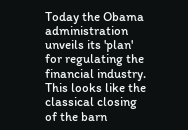Today the Obama administration unveils its 'plan' for regulating the financial industry. This looks like the classical closing of the barn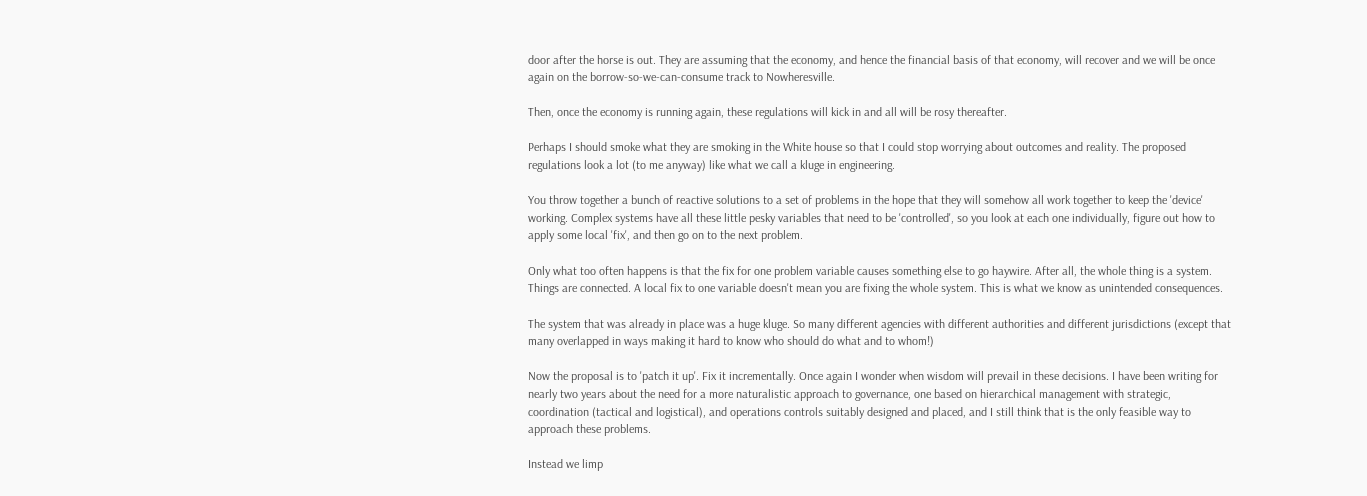door after the horse is out. They are assuming that the economy, and hence the financial basis of that economy, will recover and we will be once again on the borrow-so-we-can-consume track to Nowheresville.

Then, once the economy is running again, these regulations will kick in and all will be rosy thereafter.

Perhaps I should smoke what they are smoking in the White house so that I could stop worrying about outcomes and reality. The proposed regulations look a lot (to me anyway) like what we call a kluge in engineering.

You throw together a bunch of reactive solutions to a set of problems in the hope that they will somehow all work together to keep the 'device' working. Complex systems have all these little pesky variables that need to be 'controlled', so you look at each one individually, figure out how to apply some local 'fix', and then go on to the next problem.

Only what too often happens is that the fix for one problem variable causes something else to go haywire. After all, the whole thing is a system. Things are connected. A local fix to one variable doesn't mean you are fixing the whole system. This is what we know as unintended consequences.

The system that was already in place was a huge kluge. So many different agencies with different authorities and different jurisdictions (except that many overlapped in ways making it hard to know who should do what and to whom!)

Now the proposal is to 'patch it up'. Fix it incrementally. Once again I wonder when wisdom will prevail in these decisions. I have been writing for nearly two years about the need for a more naturalistic approach to governance, one based on hierarchical management with strategic, coordination (tactical and logistical), and operations controls suitably designed and placed, and I still think that is the only feasible way to approach these problems.

Instead we limp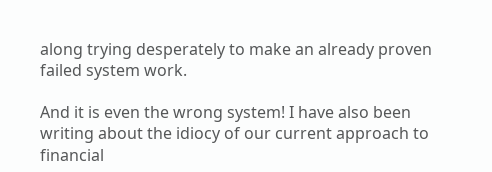along trying desperately to make an already proven failed system work.

And it is even the wrong system! I have also been writing about the idiocy of our current approach to financial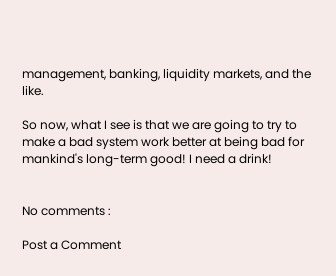management, banking, liquidity markets, and the like.

So now, what I see is that we are going to try to make a bad system work better at being bad for mankind's long-term good! I need a drink!


No comments :

Post a Comment